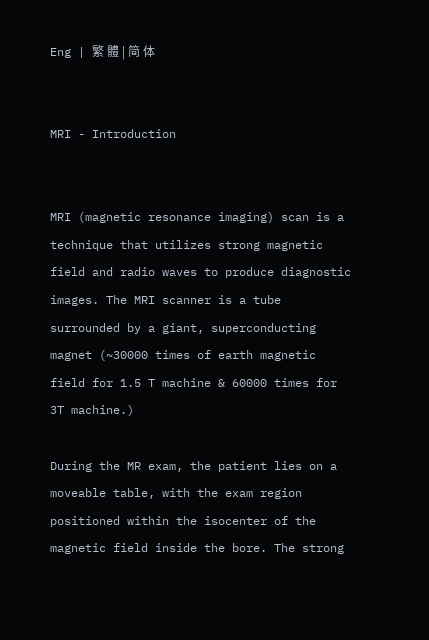Eng | 繁 體 | 简 体


MRI - Introduction


MRI (magnetic resonance imaging) scan is a technique that utilizes strong magnetic field and radio waves to produce diagnostic images. The MRI scanner is a tube surrounded by a giant, superconducting magnet (~30000 times of earth magnetic field for 1.5 T machine & 60000 times for 3T machine.)

During the MR exam, the patient lies on a moveable table, with the exam region positioned within the isocenter of the magnetic field inside the bore. The strong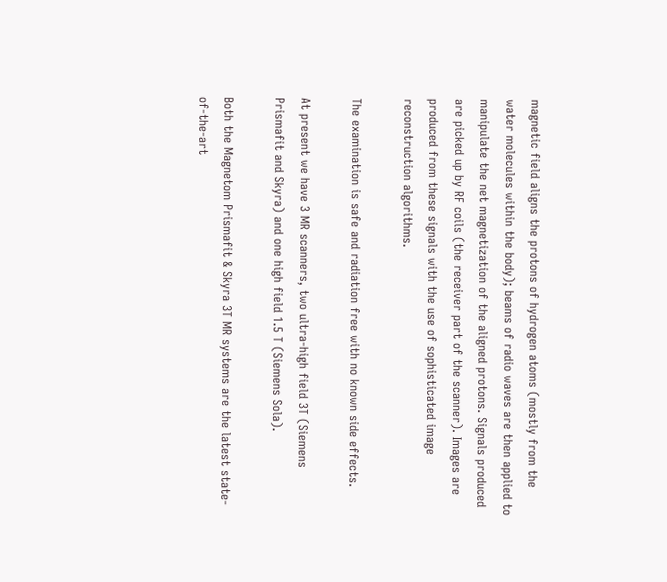magnetic field aligns the protons of hydrogen atoms (mostly from the water molecules within the body); beams of radio waves are then applied to manipulate the net magnetization of the aligned protons. Signals produced are picked up by RF coils (the receiver part of the scanner). Images are produced from these signals with the use of sophisticated image reconstruction algorithms.

The examination is safe and radiation free with no known side effects.

At present we have 3 MR scanners, two ultra-high field 3T (Siemens Prismafit and Skyra) and one high field 1.5 T (Siemens Sola).

Both the Magnetom Prismafit & Skyra 3T MR systems are the latest state-of-the-art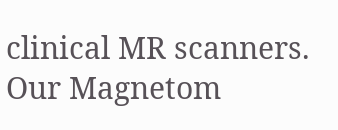clinical MR scanners. Our Magnetom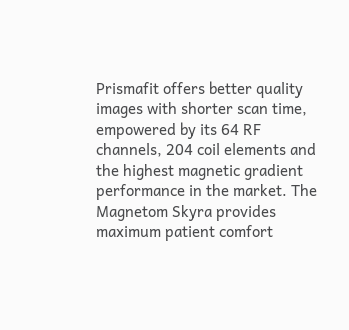Prismafit offers better quality images with shorter scan time, empowered by its 64 RF channels, 204 coil elements and the highest magnetic gradient performance in the market. The Magnetom Skyra provides maximum patient comfort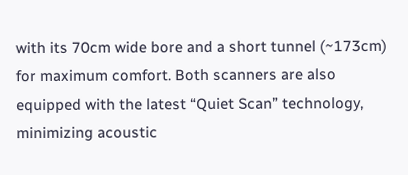with its 70cm wide bore and a short tunnel (~173cm) for maximum comfort. Both scanners are also equipped with the latest “Quiet Scan” technology, minimizing acoustic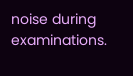noise during examinations.